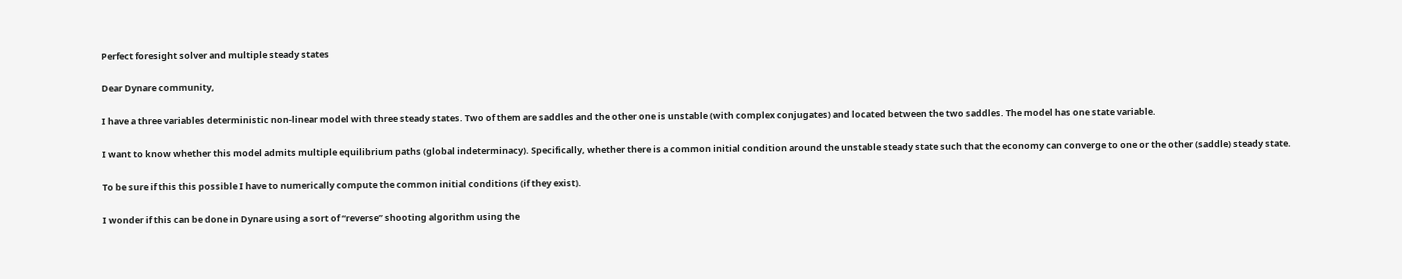Perfect foresight solver and multiple steady states

Dear Dynare community,

I have a three variables deterministic non-linear model with three steady states. Two of them are saddles and the other one is unstable (with complex conjugates) and located between the two saddles. The model has one state variable.

I want to know whether this model admits multiple equilibrium paths (global indeterminacy). Specifically, whether there is a common initial condition around the unstable steady state such that the economy can converge to one or the other (saddle) steady state.

To be sure if this this possible I have to numerically compute the common initial conditions (if they exist).

I wonder if this can be done in Dynare using a sort of “reverse” shooting algorithm using the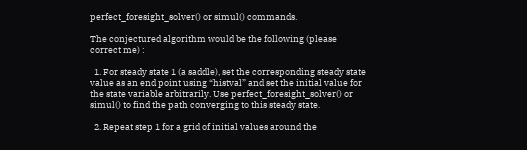perfect_foresight_solver() or simul() commands.

The conjectured algorithm would be the following (please correct me) :

  1. For steady state 1 (a saddle), set the corresponding steady state value as an end point using “histval” and set the initial value for the state variable arbitrarily. Use perfect_foresight_solver() or simul() to find the path converging to this steady state.

  2. Repeat step 1 for a grid of initial values around the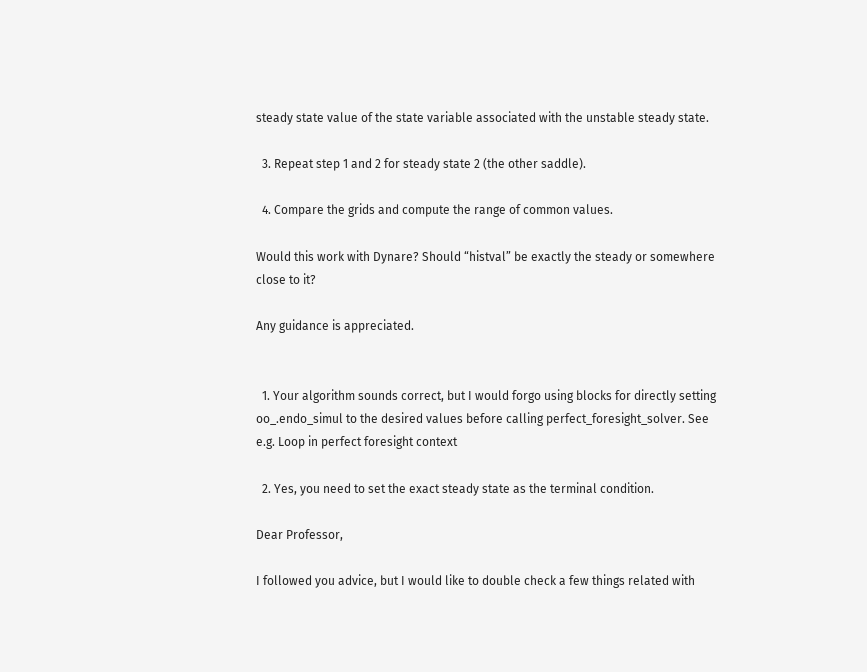steady state value of the state variable associated with the unstable steady state.

  3. Repeat step 1 and 2 for steady state 2 (the other saddle).

  4. Compare the grids and compute the range of common values.

Would this work with Dynare? Should “histval” be exactly the steady or somewhere close to it?

Any guidance is appreciated.


  1. Your algorithm sounds correct, but I would forgo using blocks for directly setting oo_.endo_simul to the desired values before calling perfect_foresight_solver. See e.g. Loop in perfect foresight context

  2. Yes, you need to set the exact steady state as the terminal condition.

Dear Professor,

I followed you advice, but I would like to double check a few things related with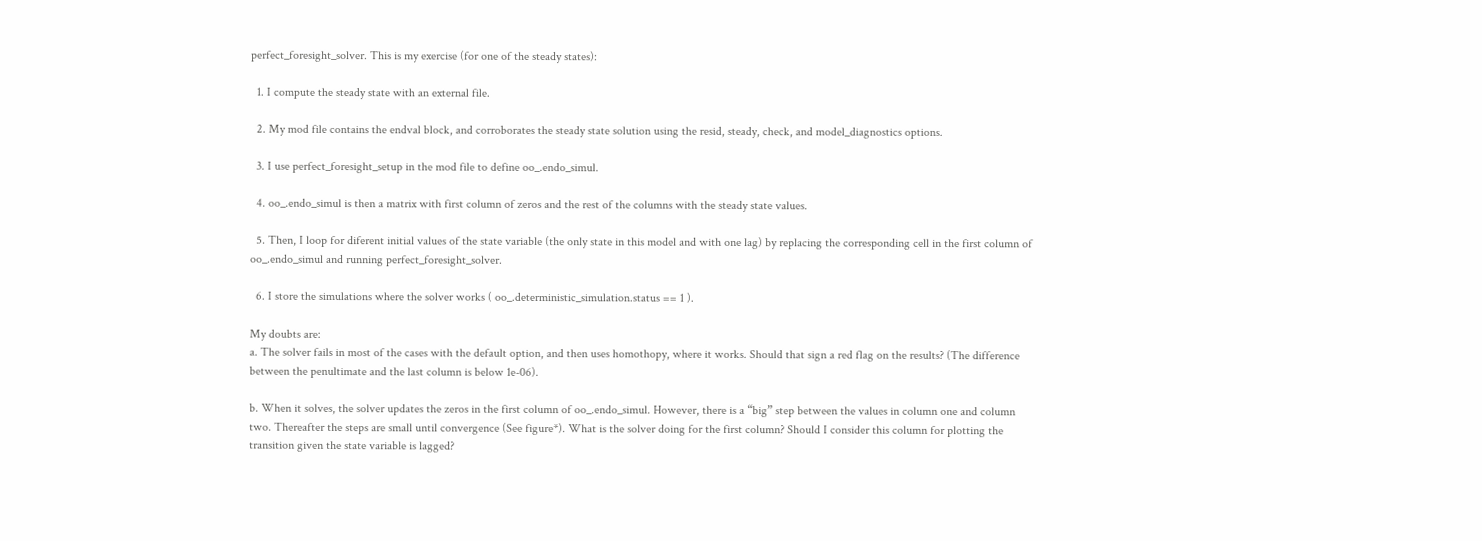perfect_foresight_solver. This is my exercise (for one of the steady states):

  1. I compute the steady state with an external file.

  2. My mod file contains the endval block, and corroborates the steady state solution using the resid, steady, check, and model_diagnostics options.

  3. I use perfect_foresight_setup in the mod file to define oo_.endo_simul.

  4. oo_.endo_simul is then a matrix with first column of zeros and the rest of the columns with the steady state values.

  5. Then, I loop for diferent initial values of the state variable (the only state in this model and with one lag) by replacing the corresponding cell in the first column of oo_.endo_simul and running perfect_foresight_solver.

  6. I store the simulations where the solver works ( oo_.deterministic_simulation.status == 1 ).

My doubts are:
a. The solver fails in most of the cases with the default option, and then uses homothopy, where it works. Should that sign a red flag on the results? (The difference between the penultimate and the last column is below 1e-06).

b. When it solves, the solver updates the zeros in the first column of oo_.endo_simul. However, there is a “big” step between the values in column one and column two. Thereafter the steps are small until convergence (See figure*). What is the solver doing for the first column? Should I consider this column for plotting the transition given the state variable is lagged?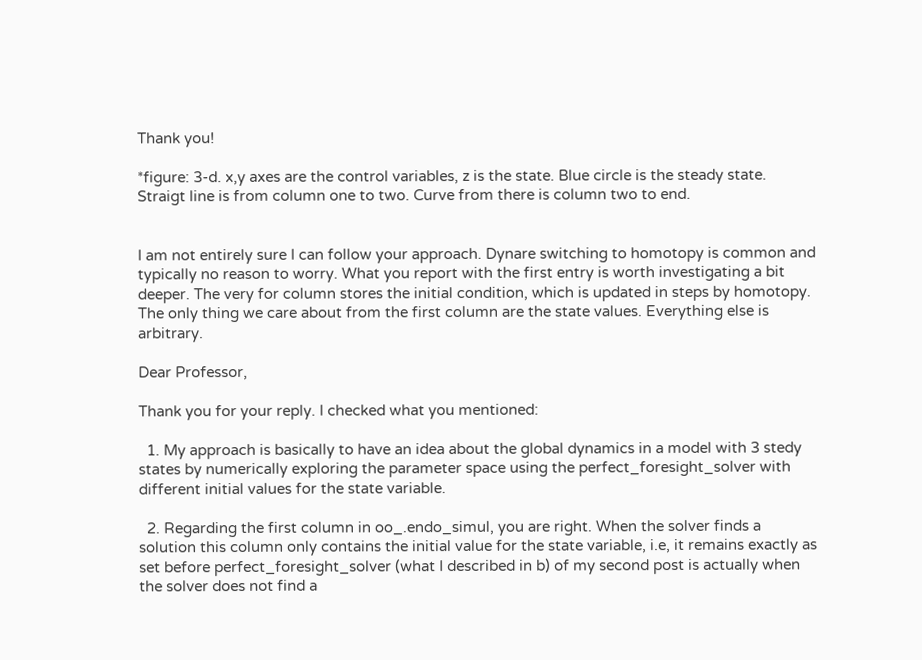Thank you!

*figure: 3-d. x,y axes are the control variables, z is the state. Blue circle is the steady state. Straigt line is from column one to two. Curve from there is column two to end.


I am not entirely sure I can follow your approach. Dynare switching to homotopy is common and typically no reason to worry. What you report with the first entry is worth investigating a bit deeper. The very for column stores the initial condition, which is updated in steps by homotopy. The only thing we care about from the first column are the state values. Everything else is arbitrary.

Dear Professor,

Thank you for your reply. I checked what you mentioned:

  1. My approach is basically to have an idea about the global dynamics in a model with 3 stedy states by numerically exploring the parameter space using the perfect_foresight_solver with different initial values for the state variable.

  2. Regarding the first column in oo_.endo_simul, you are right. When the solver finds a solution this column only contains the initial value for the state variable, i.e, it remains exactly as set before perfect_foresight_solver (what I described in b) of my second post is actually when the solver does not find a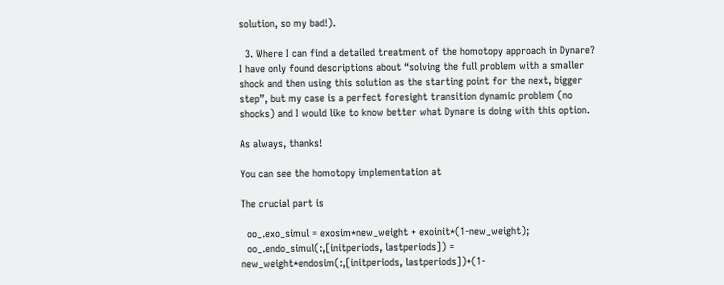solution, so my bad!).

  3. Where I can find a detailed treatment of the homotopy approach in Dynare? I have only found descriptions about “solving the full problem with a smaller shock and then using this solution as the starting point for the next, bigger step”, but my case is a perfect foresight transition dynamic problem (no shocks) and I would like to know better what Dynare is doing with this option.

As always, thanks!

You can see the homotopy implementation at

The crucial part is

  oo_.exo_simul = exosim*new_weight + exoinit*(1-new_weight);
  oo_.endo_simul(:,[initperiods, lastperiods]) = new_weight*endosim(:,[initperiods, lastperiods])+(1-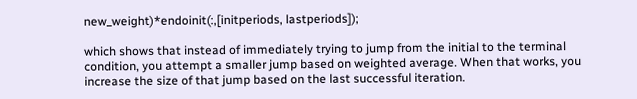new_weight)*endoinit(:,[initperiods, lastperiods]);

which shows that instead of immediately trying to jump from the initial to the terminal condition, you attempt a smaller jump based on weighted average. When that works, you increase the size of that jump based on the last successful iteration.